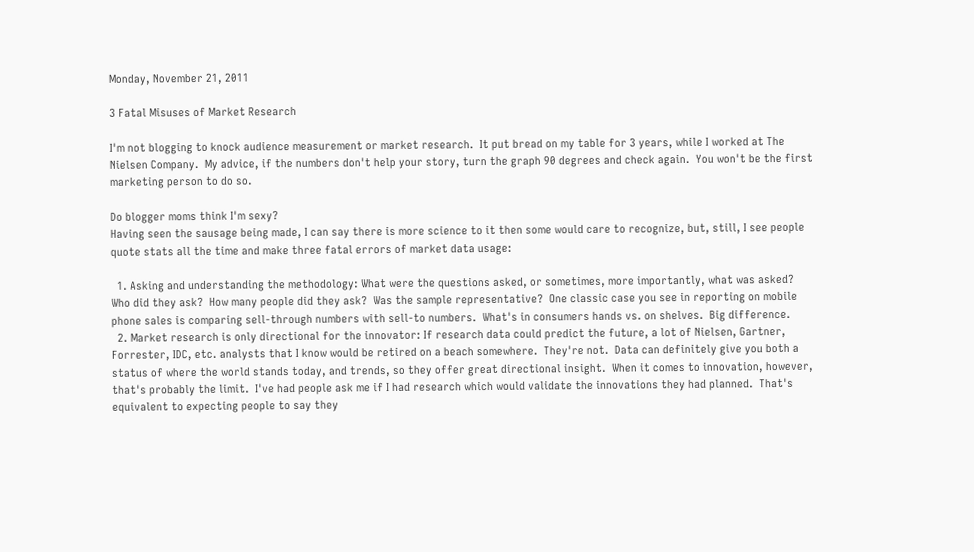Monday, November 21, 2011

3 Fatal Misuses of Market Research

I'm not blogging to knock audience measurement or market research.  It put bread on my table for 3 years, while I worked at The Nielsen Company.  My advice, if the numbers don't help your story, turn the graph 90 degrees and check again.  You won't be the first marketing person to do so.

Do blogger moms think I'm sexy?
Having seen the sausage being made, I can say there is more science to it then some would care to recognize, but, still, I see people quote stats all the time and make three fatal errors of market data usage:

  1. Asking and understanding the methodology: What were the questions asked, or sometimes, more importantly, what was asked?  Who did they ask?  How many people did they ask?  Was the sample representative?  One classic case you see in reporting on mobile phone sales is comparing sell-through numbers with sell-to numbers.  What's in consumers hands vs. on shelves.  Big difference.
  2. Market research is only directional for the innovator: If research data could predict the future, a lot of Nielsen, Gartner, Forrester, IDC, etc. analysts that I know would be retired on a beach somewhere.  They're not.  Data can definitely give you both a status of where the world stands today, and trends, so they offer great directional insight.  When it comes to innovation, however, that's probably the limit.  I've had people ask me if I had research which would validate the innovations they had planned.  That's equivalent to expecting people to say they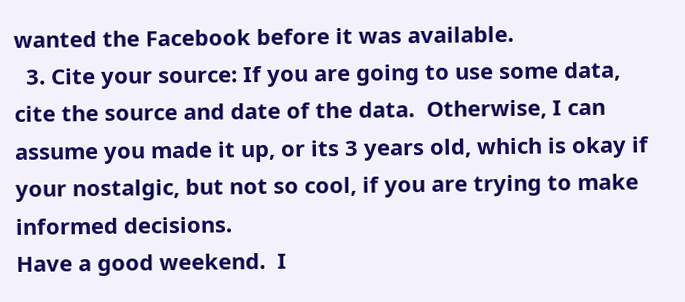wanted the Facebook before it was available.
  3. Cite your source: If you are going to use some data, cite the source and date of the data.  Otherwise, I can assume you made it up, or its 3 years old, which is okay if your nostalgic, but not so cool, if you are trying to make informed decisions.
Have a good weekend.  I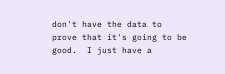don't have the data to prove that it's going to be good.  I just have a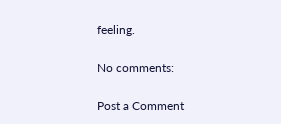feeling.

No comments:

Post a Comment